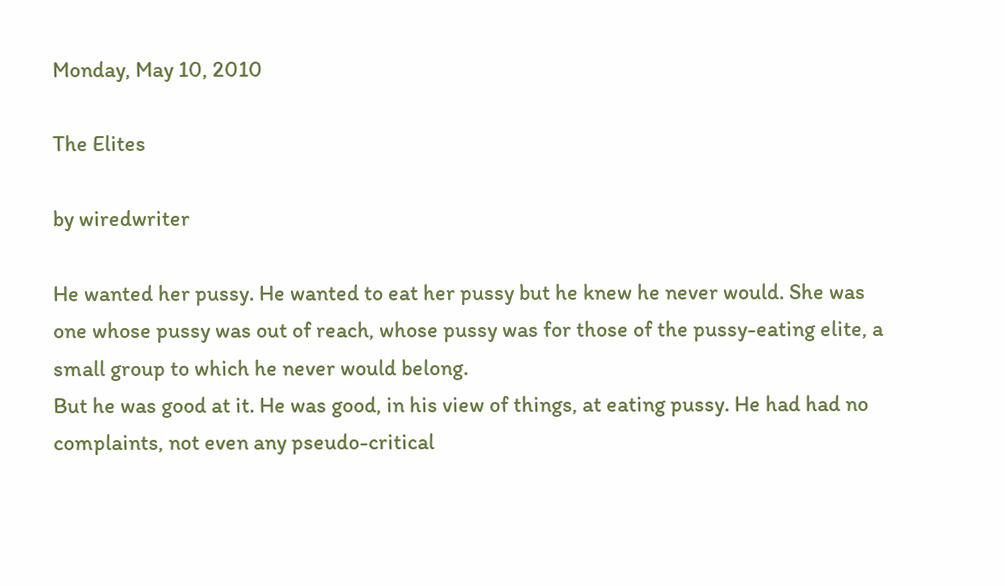Monday, May 10, 2010

The Elites

by wiredwriter

He wanted her pussy. He wanted to eat her pussy but he knew he never would. She was one whose pussy was out of reach, whose pussy was for those of the pussy-eating elite, a small group to which he never would belong.
But he was good at it. He was good, in his view of things, at eating pussy. He had had no complaints, not even any pseudo-critical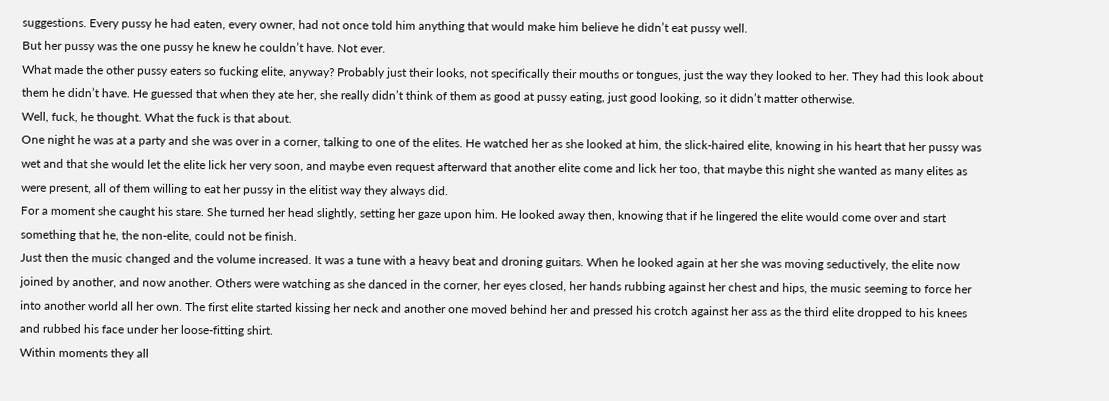suggestions. Every pussy he had eaten, every owner, had not once told him anything that would make him believe he didn’t eat pussy well.
But her pussy was the one pussy he knew he couldn’t have. Not ever.
What made the other pussy eaters so fucking elite, anyway? Probably just their looks, not specifically their mouths or tongues, just the way they looked to her. They had this look about them he didn’t have. He guessed that when they ate her, she really didn’t think of them as good at pussy eating, just good looking, so it didn’t matter otherwise.
Well, fuck, he thought. What the fuck is that about.
One night he was at a party and she was over in a corner, talking to one of the elites. He watched her as she looked at him, the slick-haired elite, knowing in his heart that her pussy was wet and that she would let the elite lick her very soon, and maybe even request afterward that another elite come and lick her too, that maybe this night she wanted as many elites as were present, all of them willing to eat her pussy in the elitist way they always did.
For a moment she caught his stare. She turned her head slightly, setting her gaze upon him. He looked away then, knowing that if he lingered the elite would come over and start something that he, the non-elite, could not be finish.
Just then the music changed and the volume increased. It was a tune with a heavy beat and droning guitars. When he looked again at her she was moving seductively, the elite now joined by another, and now another. Others were watching as she danced in the corner, her eyes closed, her hands rubbing against her chest and hips, the music seeming to force her into another world all her own. The first elite started kissing her neck and another one moved behind her and pressed his crotch against her ass as the third elite dropped to his knees and rubbed his face under her loose-fitting shirt.
Within moments they all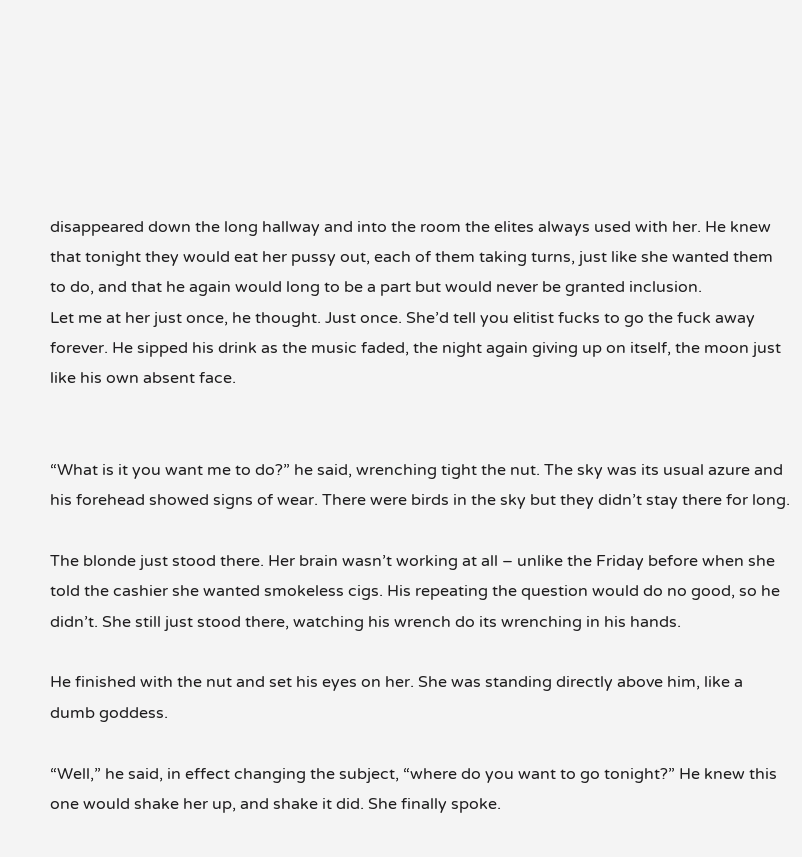disappeared down the long hallway and into the room the elites always used with her. He knew that tonight they would eat her pussy out, each of them taking turns, just like she wanted them to do, and that he again would long to be a part but would never be granted inclusion.
Let me at her just once, he thought. Just once. She’d tell you elitist fucks to go the fuck away forever. He sipped his drink as the music faded, the night again giving up on itself, the moon just like his own absent face.


“What is it you want me to do?” he said, wrenching tight the nut. The sky was its usual azure and his forehead showed signs of wear. There were birds in the sky but they didn’t stay there for long.

The blonde just stood there. Her brain wasn’t working at all – unlike the Friday before when she told the cashier she wanted smokeless cigs. His repeating the question would do no good, so he didn’t. She still just stood there, watching his wrench do its wrenching in his hands.

He finished with the nut and set his eyes on her. She was standing directly above him, like a dumb goddess.

“Well,” he said, in effect changing the subject, “where do you want to go tonight?” He knew this one would shake her up, and shake it did. She finally spoke.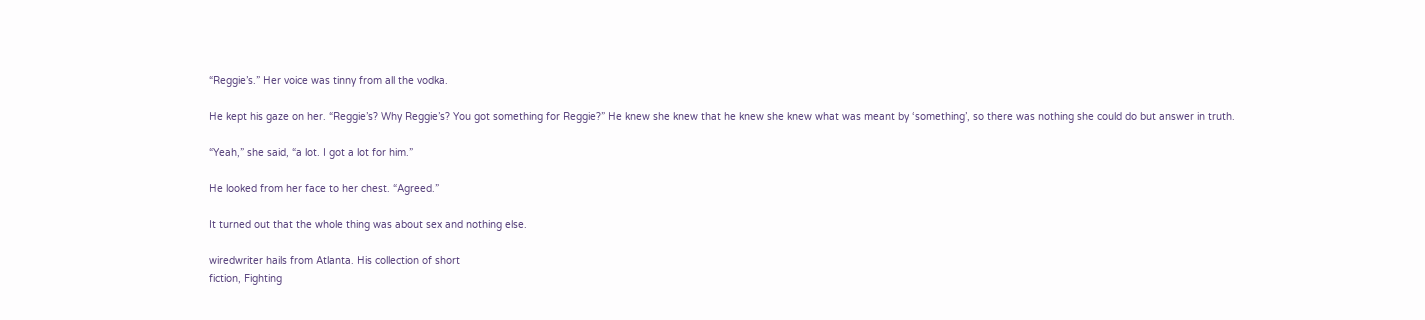“Reggie’s.” Her voice was tinny from all the vodka.

He kept his gaze on her. “Reggie’s? Why Reggie’s? You got something for Reggie?” He knew she knew that he knew she knew what was meant by ‘something’, so there was nothing she could do but answer in truth.

“Yeah,” she said, “a lot. I got a lot for him.”

He looked from her face to her chest. “Agreed.”

It turned out that the whole thing was about sex and nothing else.

wiredwriter hails from Atlanta. His collection of short
fiction, Fighting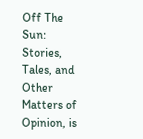Off The Sun: Stories, Tales, and Other Matters of
Opinion, is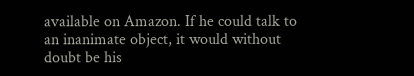available on Amazon. If he could talk to an inanimate object, it would without doubt be his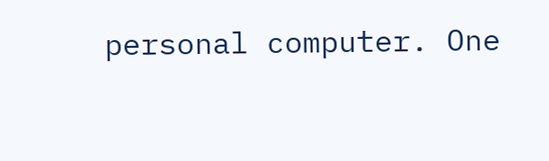personal computer. One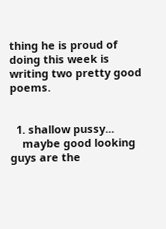thing he is proud of doing this week is writing two pretty good poems.


  1. shallow pussy...
    maybe good looking guys are the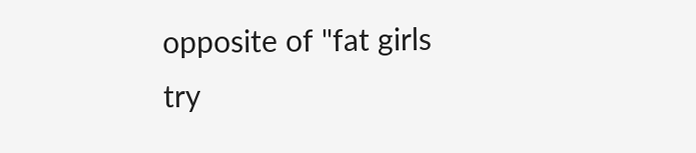opposite of "fat girls try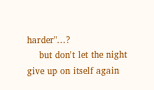harder"...?
    but don't let the night give up on itself again